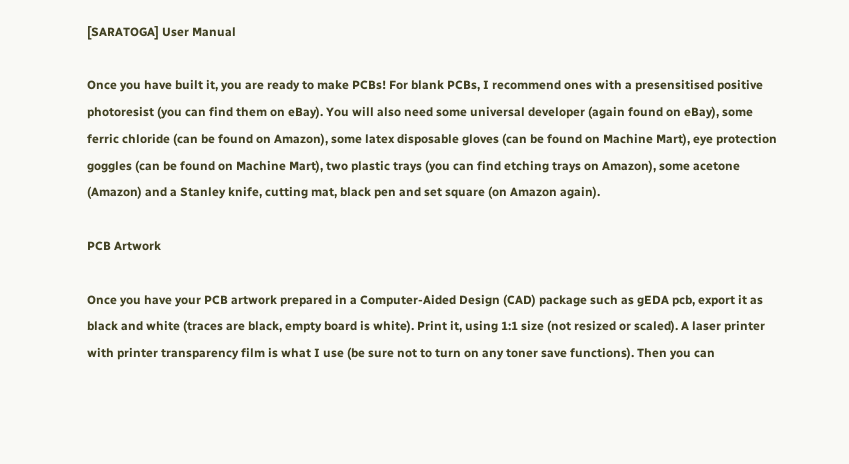[SARATOGA] User Manual

Once you have built it, you are ready to make PCBs! For blank PCBs, I recommend ones with a presensitised positive photoresist (you can find them on eBay). You will also need some universal developer (again found on eBay), some ferric chloride (can be found on Amazon), some latex disposable gloves (can be found on Machine Mart), eye protection goggles (can be found on Machine Mart), two plastic trays (you can find etching trays on Amazon), some acetone (Amazon) and a Stanley knife, cutting mat, black pen and set square (on Amazon again).

PCB Artwork

Once you have your PCB artwork prepared in a Computer-Aided Design (CAD) package such as gEDA pcb, export it as black and white (traces are black, empty board is white). Print it, using 1:1 size (not resized or scaled). A laser printer with printer transparency film is what I use (be sure not to turn on any toner save functions). Then you can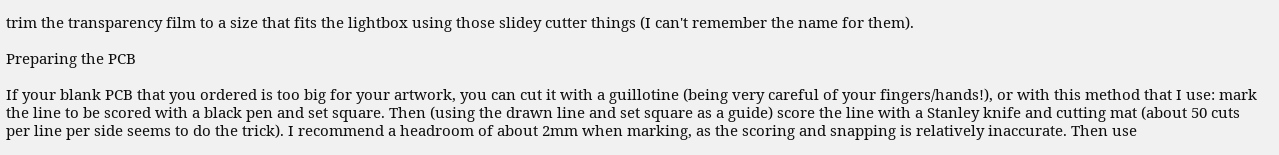trim the transparency film to a size that fits the lightbox using those slidey cutter things (I can't remember the name for them).

Preparing the PCB

If your blank PCB that you ordered is too big for your artwork, you can cut it with a guillotine (being very careful of your fingers/hands!), or with this method that I use: mark the line to be scored with a black pen and set square. Then (using the drawn line and set square as a guide) score the line with a Stanley knife and cutting mat (about 50 cuts per line per side seems to do the trick). I recommend a headroom of about 2mm when marking, as the scoring and snapping is relatively inaccurate. Then use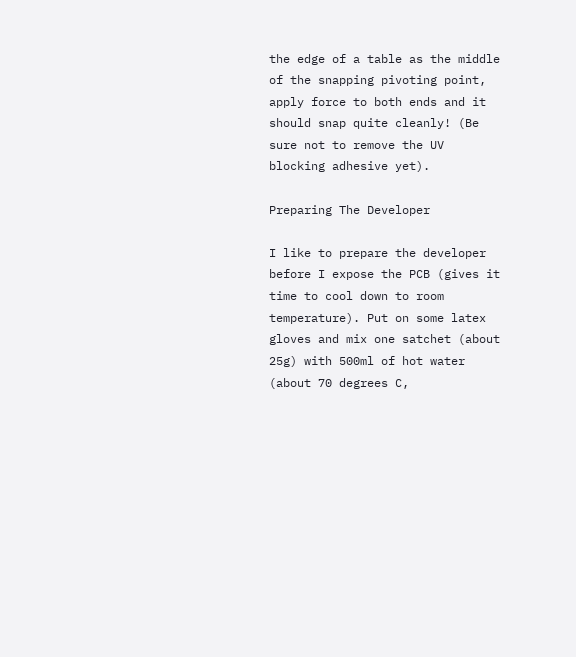the edge of a table as the middle of the snapping pivoting point, apply force to both ends and it should snap quite cleanly! (Be sure not to remove the UV blocking adhesive yet).

Preparing The Developer

I like to prepare the developer before I expose the PCB (gives it time to cool down to room temperature). Put on some latex gloves and mix one satchet (about 25g) with 500ml of hot water (about 70 degrees C,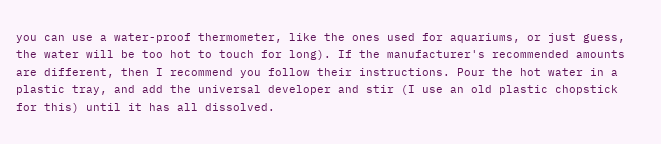you can use a water-proof thermometer, like the ones used for aquariums, or just guess, the water will be too hot to touch for long). If the manufacturer's recommended amounts are different, then I recommend you follow their instructions. Pour the hot water in a plastic tray, and add the universal developer and stir (I use an old plastic chopstick for this) until it has all dissolved.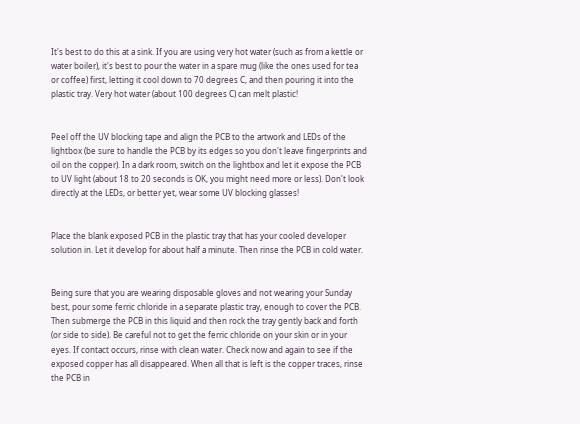It's best to do this at a sink. If you are using very hot water (such as from a kettle or water boiler), it's best to pour the water in a spare mug (like the ones used for tea or coffee) first, letting it cool down to 70 degrees C, and then pouring it into the plastic tray. Very hot water (about 100 degrees C) can melt plastic!


Peel off the UV blocking tape and align the PCB to the artwork and LEDs of the lightbox (be sure to handle the PCB by its edges so you don't leave fingerprints and oil on the copper). In a dark room, switch on the lightbox and let it expose the PCB to UV light (about 18 to 20 seconds is OK, you might need more or less). Don't look directly at the LEDs, or better yet, wear some UV blocking glasses!


Place the blank exposed PCB in the plastic tray that has your cooled developer solution in. Let it develop for about half a minute. Then rinse the PCB in cold water.


Being sure that you are wearing disposable gloves and not wearing your Sunday best, pour some ferric chloride in a separate plastic tray, enough to cover the PCB. Then submerge the PCB in this liquid and then rock the tray gently back and forth (or side to side). Be careful not to get the ferric chloride on your skin or in your eyes. If contact occurs, rinse with clean water. Check now and again to see if the exposed copper has all disappeared. When all that is left is the copper traces, rinse the PCB in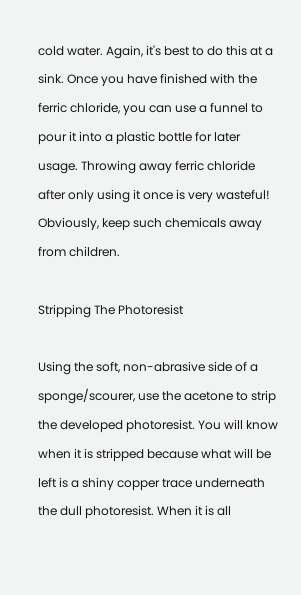cold water. Again, it's best to do this at a sink. Once you have finished with the ferric chloride, you can use a funnel to pour it into a plastic bottle for later usage. Throwing away ferric chloride after only using it once is very wasteful! Obviously, keep such chemicals away from children.

Stripping The Photoresist

Using the soft, non-abrasive side of a sponge/scourer, use the acetone to strip the developed photoresist. You will know when it is stripped because what will be left is a shiny copper trace underneath the dull photoresist. When it is all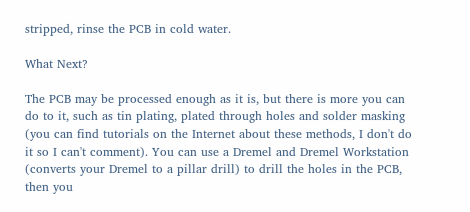stripped, rinse the PCB in cold water.

What Next?

The PCB may be processed enough as it is, but there is more you can do to it, such as tin plating, plated through holes and solder masking (you can find tutorials on the Internet about these methods, I don't do it so I can't comment). You can use a Dremel and Dremel Workstation (converts your Dremel to a pillar drill) to drill the holes in the PCB, then you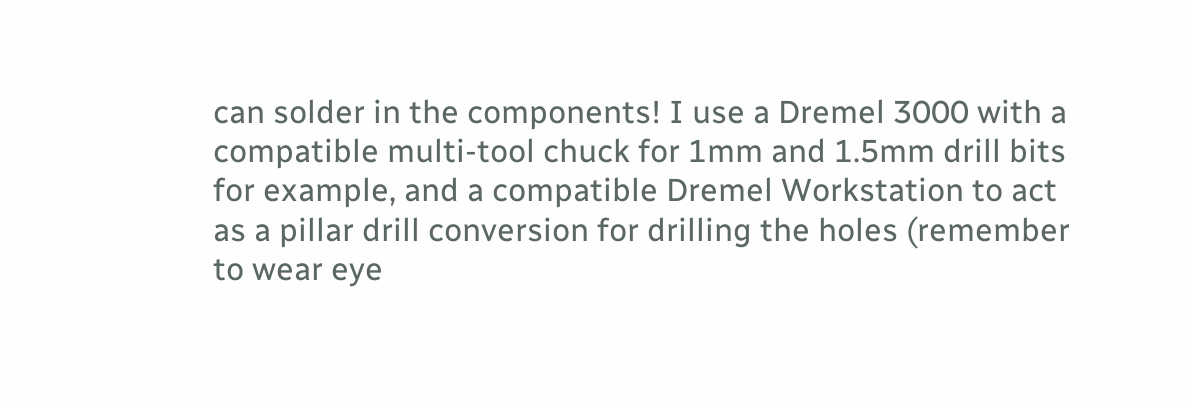can solder in the components! I use a Dremel 3000 with a compatible multi-tool chuck for 1mm and 1.5mm drill bits for example, and a compatible Dremel Workstation to act as a pillar drill conversion for drilling the holes (remember to wear eye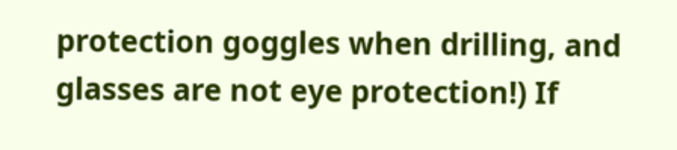protection goggles when drilling, and glasses are not eye protection!) If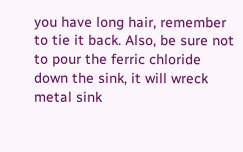you have long hair, remember to tie it back. Also, be sure not to pour the ferric chloride down the sink, it will wreck metal sink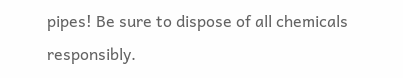pipes! Be sure to dispose of all chemicals responsibly.